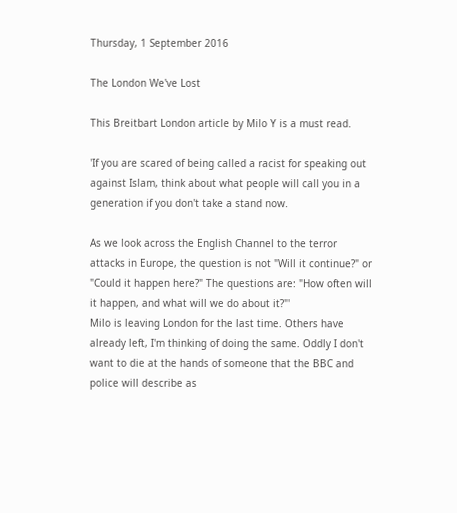Thursday, 1 September 2016

The London We've Lost

This Breitbart London article by Milo Y is a must read.

'If you are scared of being called a racist for speaking out against Islam, think about what people will call you in a generation if you don't take a stand now.

As we look across the English Channel to the terror attacks in Europe, the question is not "Will it continue?" or "Could it happen here?" The questions are: "How often will it happen, and what will we do about it?"'
Milo is leaving London for the last time. Others have already left, I'm thinking of doing the same. Oddly I don't want to die at the hands of someone that the BBC and police will describe as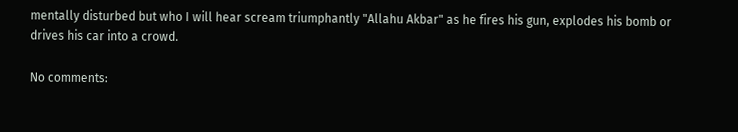mentally disturbed but who I will hear scream triumphantly "Allahu Akbar" as he fires his gun, explodes his bomb or drives his car into a crowd.

No comments: